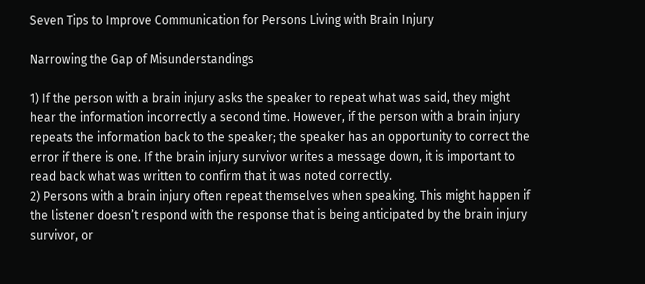Seven Tips to Improve Communication for Persons Living with Brain Injury

Narrowing the Gap of Misunderstandings

1) If the person with a brain injury asks the speaker to repeat what was said, they might hear the information incorrectly a second time. However, if the person with a brain injury repeats the information back to the speaker; the speaker has an opportunity to correct the error if there is one. If the brain injury survivor writes a message down, it is important to read back what was written to confirm that it was noted correctly.
2) Persons with a brain injury often repeat themselves when speaking. This might happen if the listener doesn’t respond with the response that is being anticipated by the brain injury survivor, or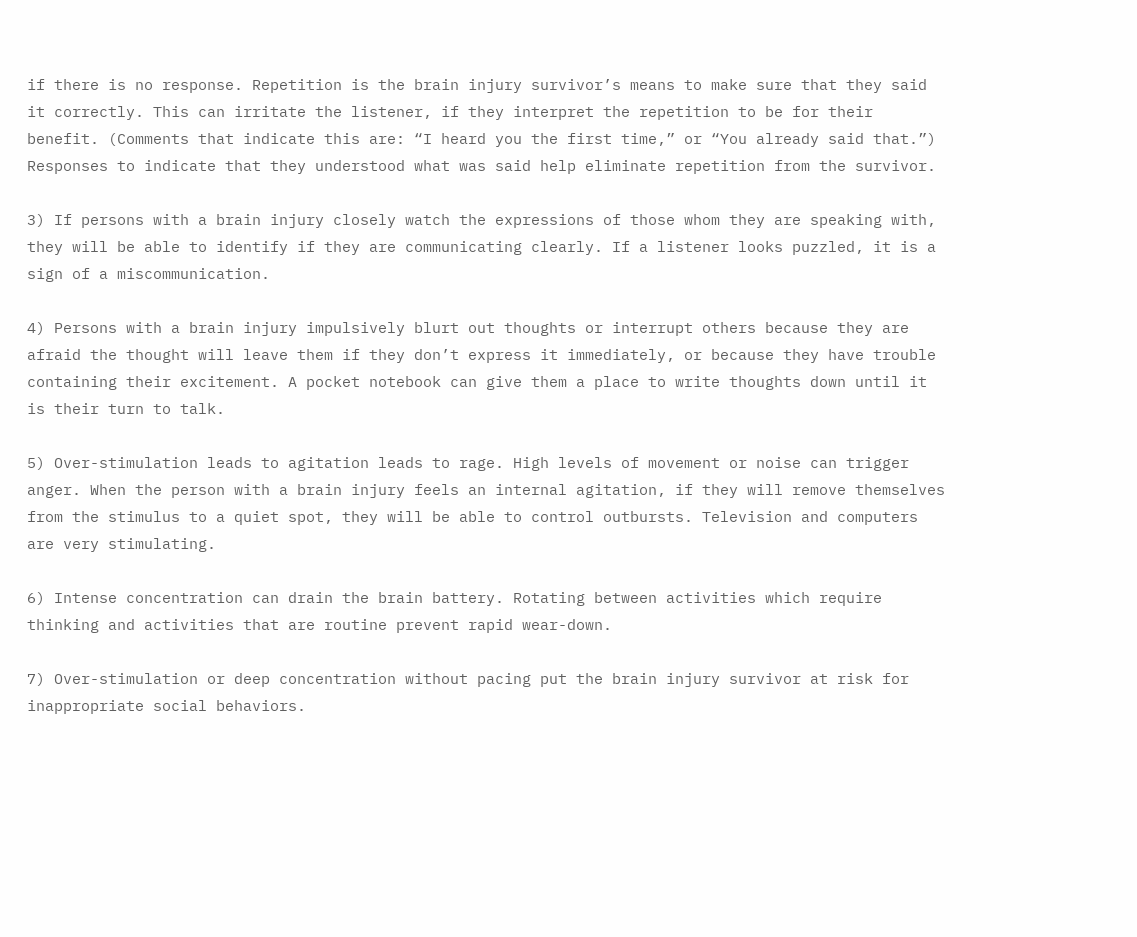if there is no response. Repetition is the brain injury survivor’s means to make sure that they said it correctly. This can irritate the listener, if they interpret the repetition to be for their benefit. (Comments that indicate this are: “I heard you the first time,” or “You already said that.”) Responses to indicate that they understood what was said help eliminate repetition from the survivor.

3) If persons with a brain injury closely watch the expressions of those whom they are speaking with, they will be able to identify if they are communicating clearly. If a listener looks puzzled, it is a sign of a miscommunication.

4) Persons with a brain injury impulsively blurt out thoughts or interrupt others because they are afraid the thought will leave them if they don’t express it immediately, or because they have trouble containing their excitement. A pocket notebook can give them a place to write thoughts down until it is their turn to talk.

5) Over-stimulation leads to agitation leads to rage. High levels of movement or noise can trigger anger. When the person with a brain injury feels an internal agitation, if they will remove themselves from the stimulus to a quiet spot, they will be able to control outbursts. Television and computers are very stimulating.

6) Intense concentration can drain the brain battery. Rotating between activities which require thinking and activities that are routine prevent rapid wear-down.

7) Over-stimulation or deep concentration without pacing put the brain injury survivor at risk for inappropriate social behaviors.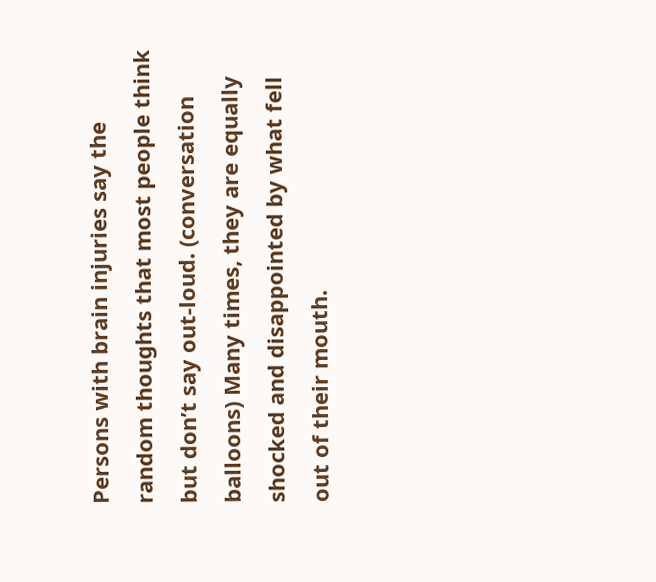Persons with brain injuries say the random thoughts that most people think but don’t say out-loud. (conversation balloons) Many times, they are equally shocked and disappointed by what fell out of their mouth.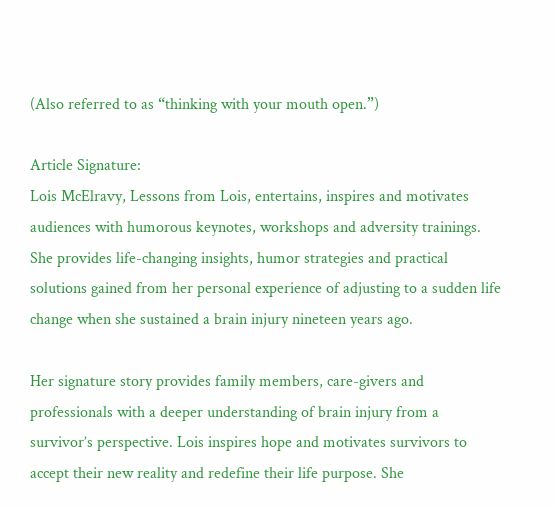(Also referred to as “thinking with your mouth open.”)

Article Signature:
Lois McElravy, Lessons from Lois, entertains, inspires and motivates audiences with humorous keynotes, workshops and adversity trainings. She provides life-changing insights, humor strategies and practical solutions gained from her personal experience of adjusting to a sudden life change when she sustained a brain injury nineteen years ago.

Her signature story provides family members, care-givers and professionals with a deeper understanding of brain injury from a survivor’s perspective. Lois inspires hope and motivates survivors to accept their new reality and redefine their life purpose. She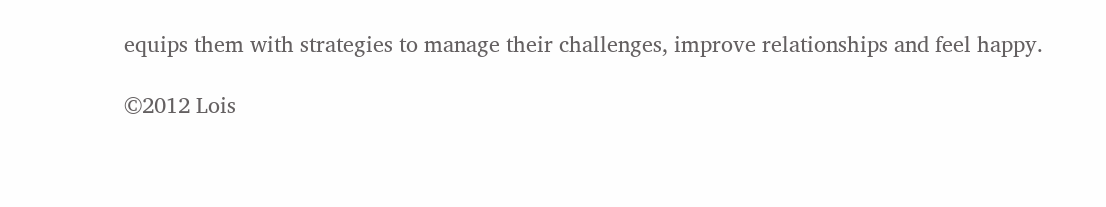equips them with strategies to manage their challenges, improve relationships and feel happy.

©2012 Lois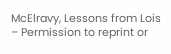McElravy, Lessons from Lois – Permission to reprint or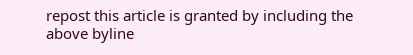repost this article is granted by including the above byline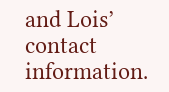and Lois’ contact information.